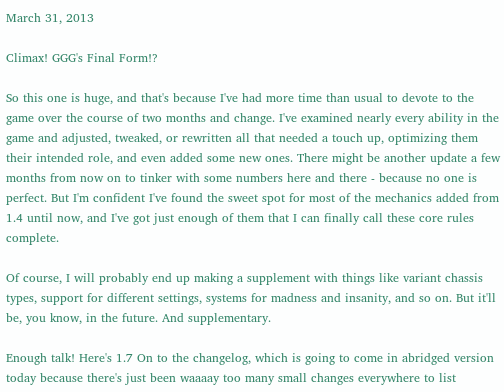March 31, 2013

Climax! GGG's Final Form!?

So this one is huge, and that's because I've had more time than usual to devote to the game over the course of two months and change. I've examined nearly every ability in the game and adjusted, tweaked, or rewritten all that needed a touch up, optimizing them their intended role, and even added some new ones. There might be another update a few months from now on to tinker with some numbers here and there - because no one is perfect. But I'm confident I've found the sweet spot for most of the mechanics added from 1.4 until now, and I've got just enough of them that I can finally call these core rules complete.

Of course, I will probably end up making a supplement with things like variant chassis types, support for different settings, systems for madness and insanity, and so on. But it'll be, you know, in the future. And supplementary.

Enough talk! Here's 1.7 On to the changelog, which is going to come in abridged version today because there's just been waaaay too many small changes everywhere to list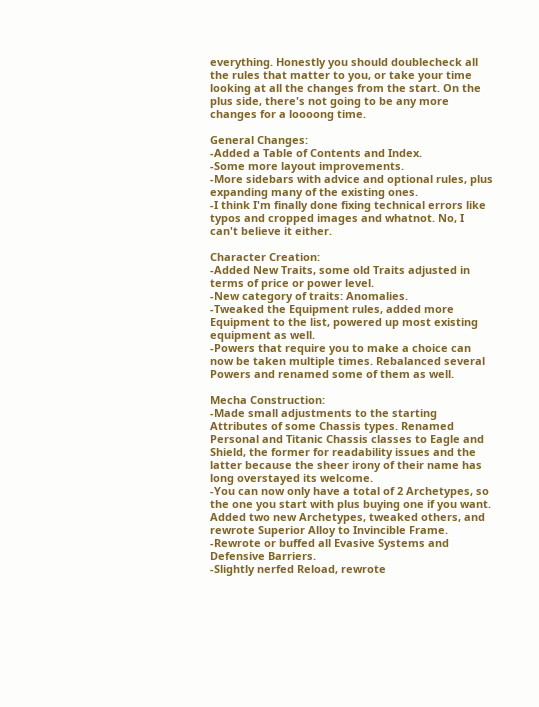everything. Honestly you should doublecheck all the rules that matter to you, or take your time looking at all the changes from the start. On the plus side, there's not going to be any more changes for a loooong time.

General Changes:
-Added a Table of Contents and Index.
-Some more layout improvements.
-More sidebars with advice and optional rules, plus expanding many of the existing ones.
-I think I'm finally done fixing technical errors like typos and cropped images and whatnot. No, I can't believe it either.

Character Creation:
-Added New Traits, some old Traits adjusted in terms of price or power level.
-New category of traits: Anomalies.
-Tweaked the Equipment rules, added more Equipment to the list, powered up most existing equipment as well.
-Powers that require you to make a choice can now be taken multiple times. Rebalanced several Powers and renamed some of them as well.

Mecha Construction:
-Made small adjustments to the starting Attributes of some Chassis types. Renamed Personal and Titanic Chassis classes to Eagle and Shield, the former for readability issues and the latter because the sheer irony of their name has long overstayed its welcome.
-You can now only have a total of 2 Archetypes, so the one you start with plus buying one if you want. Added two new Archetypes, tweaked others, and rewrote Superior Alloy to Invincible Frame.
-Rewrote or buffed all Evasive Systems and Defensive Barriers.
-Slightly nerfed Reload, rewrote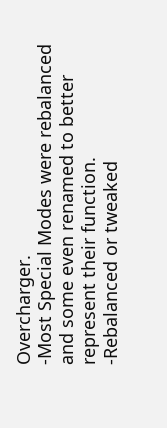Overcharger.
-Most Special Modes were rebalanced and some even renamed to better represent their function.
-Rebalanced or tweaked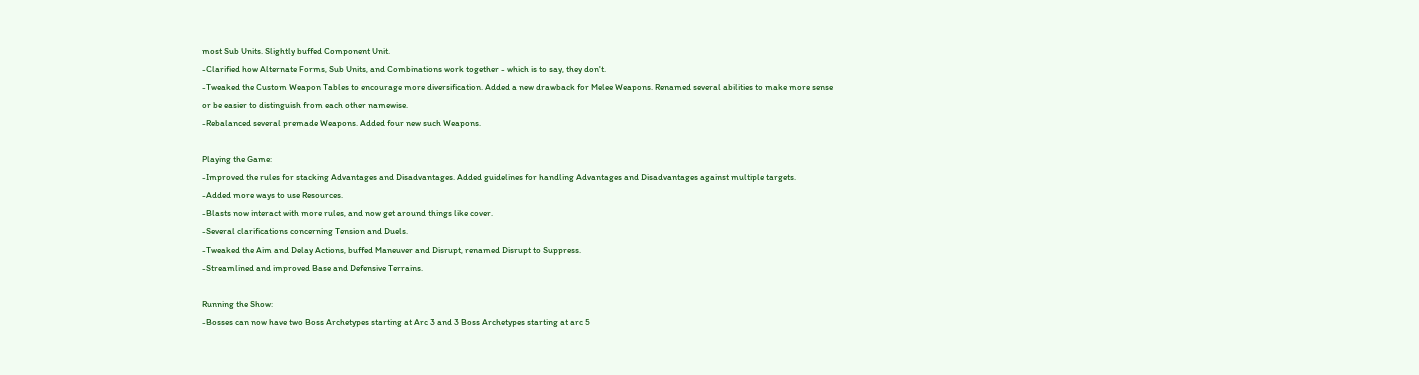most Sub Units. Slightly buffed Component Unit.
-Clarified how Alternate Forms, Sub Units, and Combinations work together - which is to say, they don't.
-Tweaked the Custom Weapon Tables to encourage more diversification. Added a new drawback for Melee Weapons. Renamed several abilities to make more sense or be easier to distinguish from each other namewise.
-Rebalanced several premade Weapons. Added four new such Weapons.

Playing the Game:
-Improved the rules for stacking Advantages and Disadvantages. Added guidelines for handling Advantages and Disadvantages against multiple targets.
-Added more ways to use Resources.
-Blasts now interact with more rules, and now get around things like cover.
-Several clarifications concerning Tension and Duels.
-Tweaked the Aim and Delay Actions, buffed Maneuver and Disrupt, renamed Disrupt to Suppress.
-Streamlined and improved Base and Defensive Terrains.

Running the Show:
-Bosses can now have two Boss Archetypes starting at Arc 3 and 3 Boss Archetypes starting at arc 5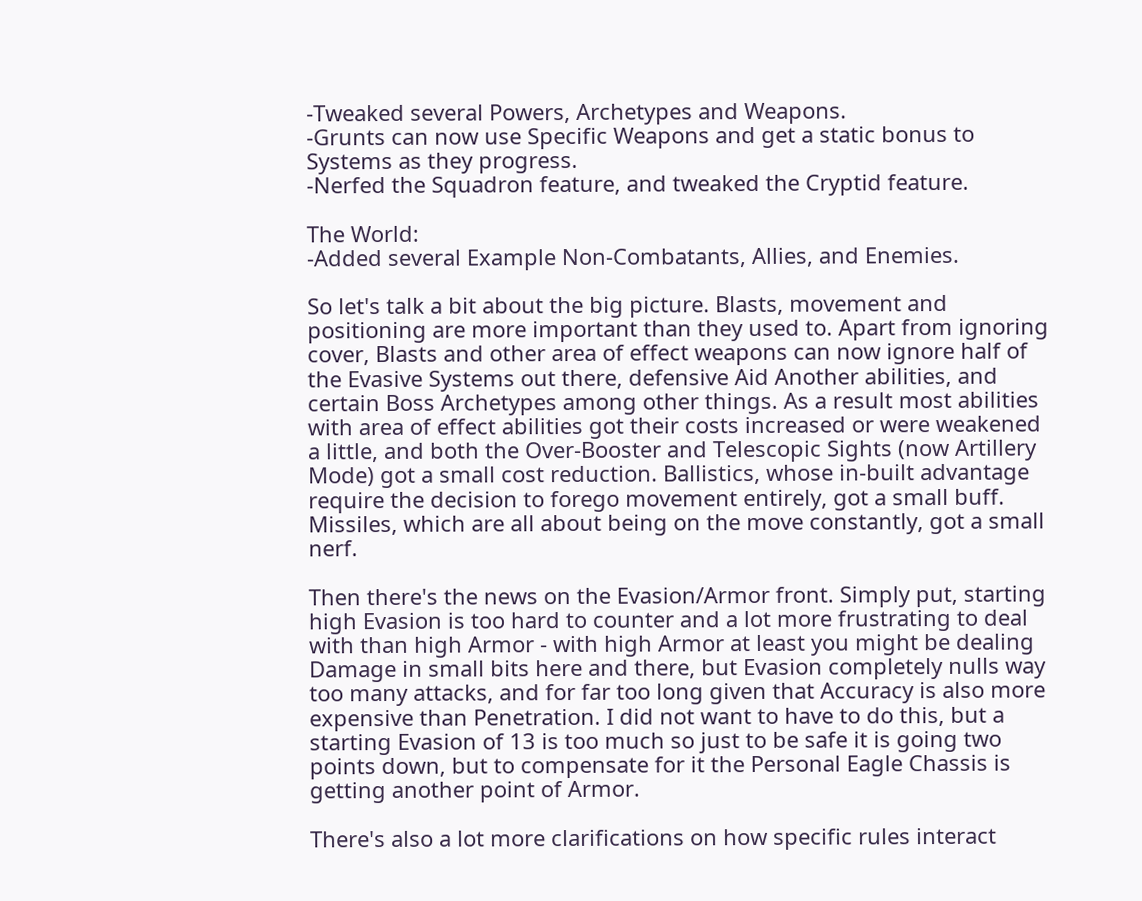-Tweaked several Powers, Archetypes and Weapons.
-Grunts can now use Specific Weapons and get a static bonus to Systems as they progress.
-Nerfed the Squadron feature, and tweaked the Cryptid feature.

The World:
-Added several Example Non-Combatants, Allies, and Enemies.

So let's talk a bit about the big picture. Blasts, movement and positioning are more important than they used to. Apart from ignoring cover, Blasts and other area of effect weapons can now ignore half of the Evasive Systems out there, defensive Aid Another abilities, and certain Boss Archetypes among other things. As a result most abilities with area of effect abilities got their costs increased or were weakened a little, and both the Over-Booster and Telescopic Sights (now Artillery Mode) got a small cost reduction. Ballistics, whose in-built advantage require the decision to forego movement entirely, got a small buff. Missiles, which are all about being on the move constantly, got a small nerf.

Then there's the news on the Evasion/Armor front. Simply put, starting high Evasion is too hard to counter and a lot more frustrating to deal with than high Armor - with high Armor at least you might be dealing Damage in small bits here and there, but Evasion completely nulls way too many attacks, and for far too long given that Accuracy is also more expensive than Penetration. I did not want to have to do this, but a starting Evasion of 13 is too much so just to be safe it is going two points down, but to compensate for it the Personal Eagle Chassis is getting another point of Armor.

There's also a lot more clarifications on how specific rules interact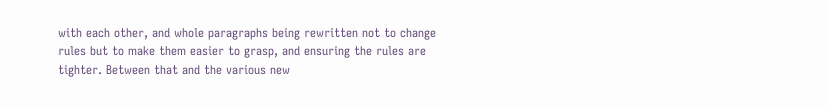with each other, and whole paragraphs being rewritten not to change rules but to make them easier to grasp, and ensuring the rules are tighter. Between that and the various new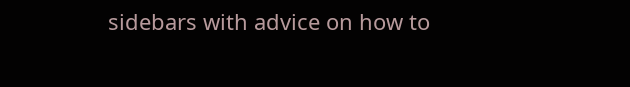sidebars with advice on how to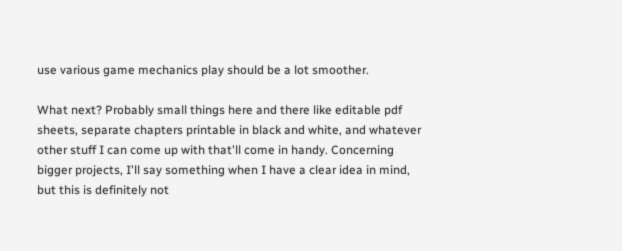use various game mechanics play should be a lot smoother.

What next? Probably small things here and there like editable pdf sheets, separate chapters printable in black and white, and whatever other stuff I can come up with that'll come in handy. Concerning bigger projects, I'll say something when I have a clear idea in mind, but this is definitely not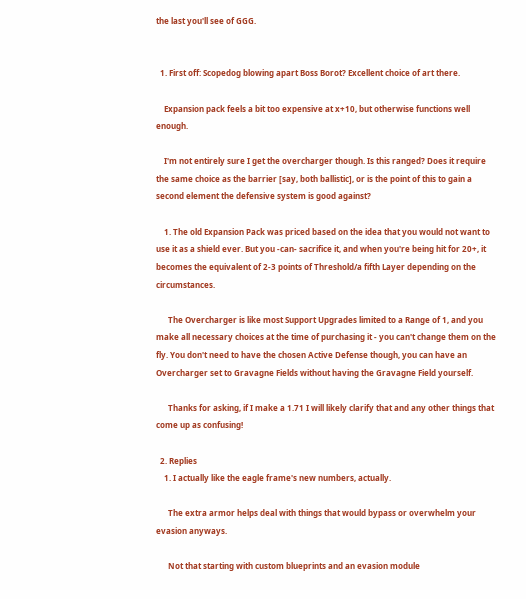the last you'll see of GGG.


  1. First off: Scopedog blowing apart Boss Borot? Excellent choice of art there.

    Expansion pack feels a bit too expensive at x+10, but otherwise functions well enough.

    I'm not entirely sure I get the overcharger though. Is this ranged? Does it require the same choice as the barrier [say, both ballistic], or is the point of this to gain a second element the defensive system is good against?

    1. The old Expansion Pack was priced based on the idea that you would not want to use it as a shield ever. But you -can- sacrifice it, and when you're being hit for 20+, it becomes the equivalent of 2-3 points of Threshold/a fifth Layer depending on the circumstances.

      The Overcharger is like most Support Upgrades limited to a Range of 1, and you make all necessary choices at the time of purchasing it - you can't change them on the fly. You don't need to have the chosen Active Defense though, you can have an Overcharger set to Gravagne Fields without having the Gravagne Field yourself.

      Thanks for asking, if I make a 1.71 I will likely clarify that and any other things that come up as confusing!

  2. Replies
    1. I actually like the eagle frame's new numbers, actually.

      The extra armor helps deal with things that would bypass or overwhelm your evasion anyways.

      Not that starting with custom blueprints and an evasion module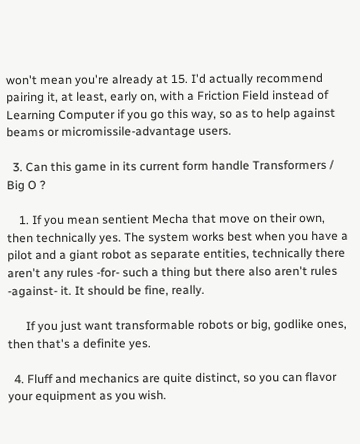won't mean you're already at 15. I'd actually recommend pairing it, at least, early on, with a Friction Field instead of Learning Computer if you go this way, so as to help against beams or micromissile-advantage users.

  3. Can this game in its current form handle Transformers / Big O ?

    1. If you mean sentient Mecha that move on their own, then technically yes. The system works best when you have a pilot and a giant robot as separate entities, technically there aren't any rules -for- such a thing but there also aren't rules -against- it. It should be fine, really.

      If you just want transformable robots or big, godlike ones, then that's a definite yes.

  4. Fluff and mechanics are quite distinct, so you can flavor your equipment as you wish.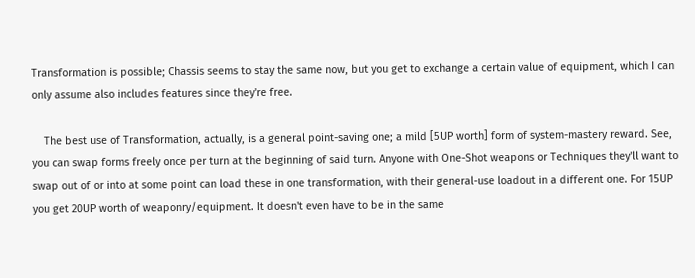Transformation is possible; Chassis seems to stay the same now, but you get to exchange a certain value of equipment, which I can only assume also includes features since they're free.

    The best use of Transformation, actually, is a general point-saving one; a mild [5UP worth] form of system-mastery reward. See, you can swap forms freely once per turn at the beginning of said turn. Anyone with One-Shot weapons or Techniques they'll want to swap out of or into at some point can load these in one transformation, with their general-use loadout in a different one. For 15UP you get 20UP worth of weaponry/equipment. It doesn't even have to be in the same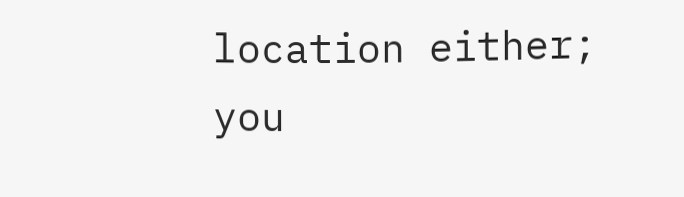location either; you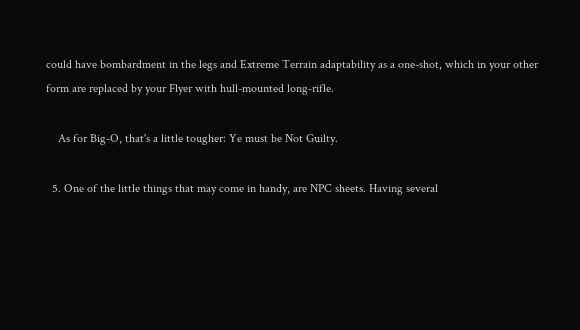could have bombardment in the legs and Extreme Terrain adaptability as a one-shot, which in your other form are replaced by your Flyer with hull-mounted long-rifle.

    As for Big-O, that's a little tougher: Ye must be Not Guilty.

  5. One of the little things that may come in handy, are NPC sheets. Having several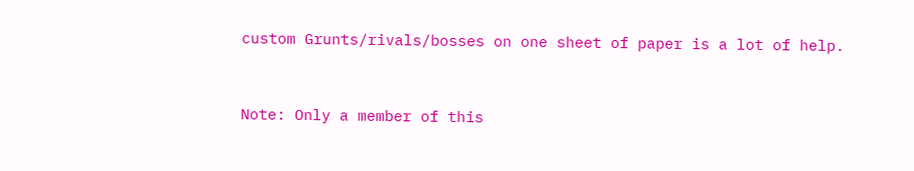custom Grunts/rivals/bosses on one sheet of paper is a lot of help.


Note: Only a member of this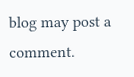blog may post a comment.